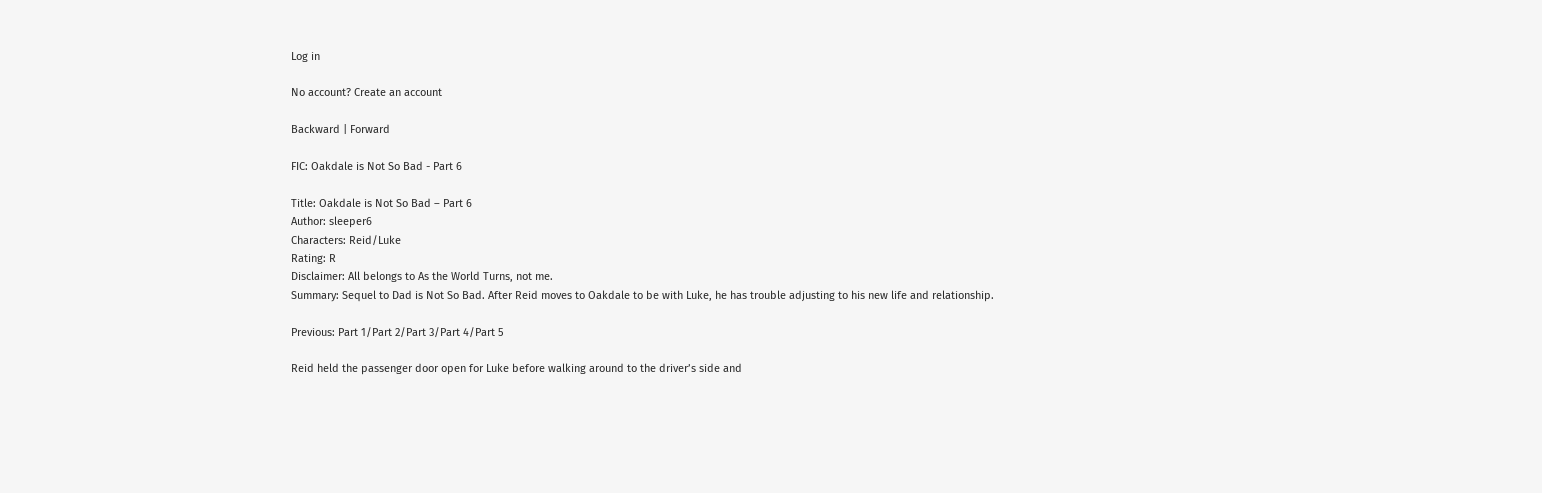Log in

No account? Create an account

Backward | Forward

FIC: Oakdale is Not So Bad - Part 6

Title: Oakdale is Not So Bad – Part 6
Author: sleeper6
Characters: Reid/Luke
Rating: R
Disclaimer: All belongs to As the World Turns, not me.
Summary: Sequel to Dad is Not So Bad. After Reid moves to Oakdale to be with Luke, he has trouble adjusting to his new life and relationship.

Previous: Part 1/Part 2/Part 3/Part 4/Part 5

Reid held the passenger door open for Luke before walking around to the driver’s side and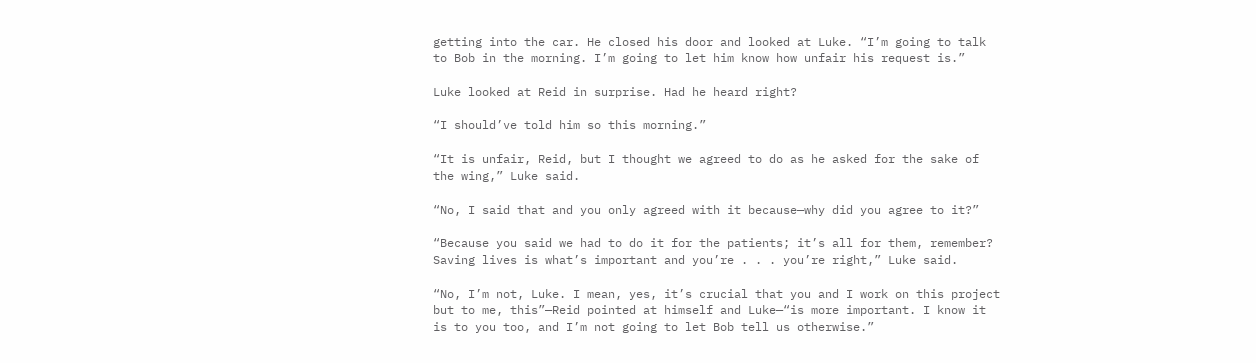getting into the car. He closed his door and looked at Luke. “I’m going to talk to Bob in the morning. I’m going to let him know how unfair his request is.”

Luke looked at Reid in surprise. Had he heard right?

“I should’ve told him so this morning.”

“It is unfair, Reid, but I thought we agreed to do as he asked for the sake of the wing,” Luke said.

“No, I said that and you only agreed with it because—why did you agree to it?”

“Because you said we had to do it for the patients; it’s all for them, remember? Saving lives is what’s important and you’re . . . you’re right,” Luke said.

“No, I’m not, Luke. I mean, yes, it’s crucial that you and I work on this project but to me, this”—Reid pointed at himself and Luke—“is more important. I know it is to you too, and I’m not going to let Bob tell us otherwise.”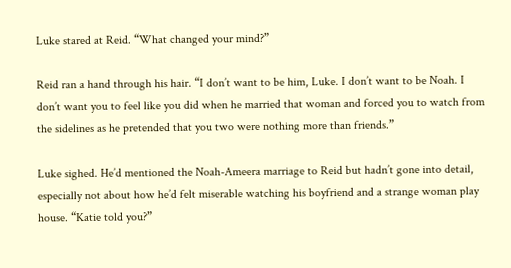Luke stared at Reid. “What changed your mind?”

Reid ran a hand through his hair. “I don’t want to be him, Luke. I don’t want to be Noah. I don’t want you to feel like you did when he married that woman and forced you to watch from the sidelines as he pretended that you two were nothing more than friends.”

Luke sighed. He’d mentioned the Noah-Ameera marriage to Reid but hadn’t gone into detail, especially not about how he’d felt miserable watching his boyfriend and a strange woman play house. “Katie told you?”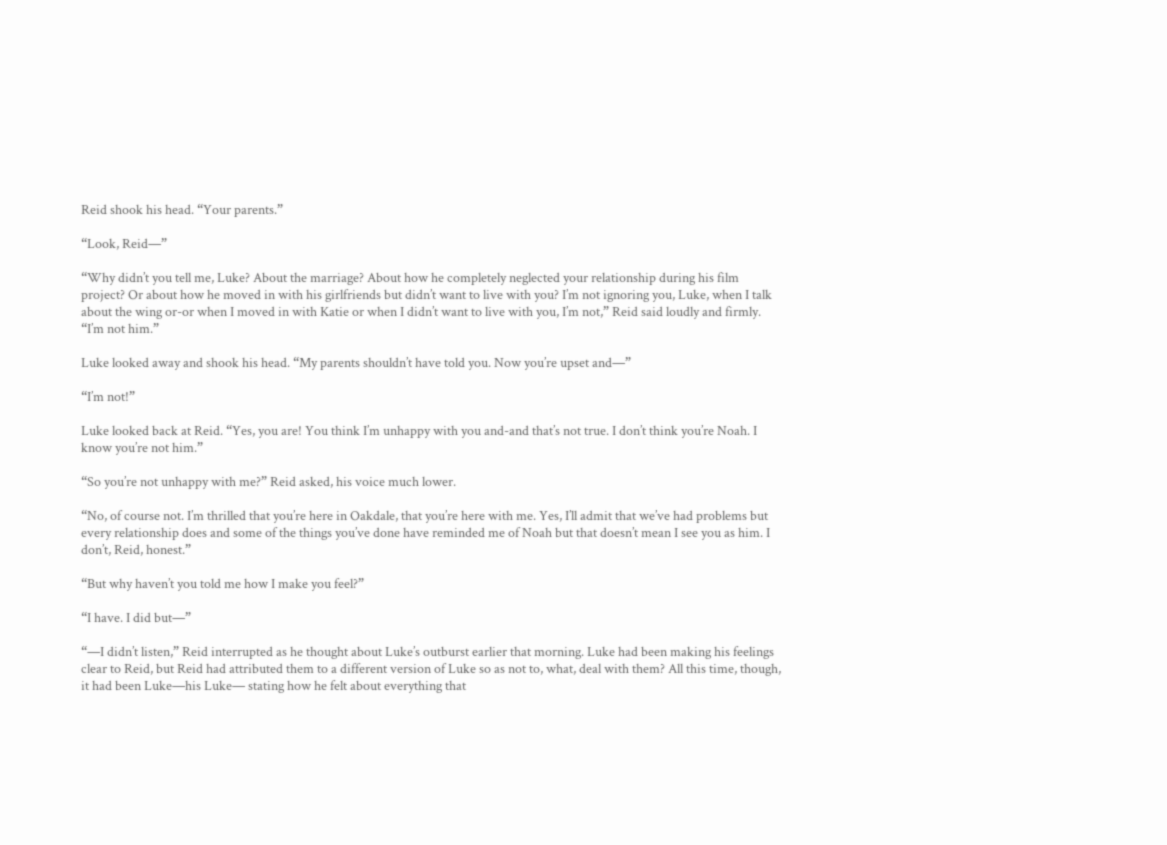Reid shook his head. “Your parents.”

“Look, Reid—”

“Why didn’t you tell me, Luke? About the marriage? About how he completely neglected your relationship during his film project? Or about how he moved in with his girlfriends but didn’t want to live with you? I’m not ignoring you, Luke, when I talk about the wing or-or when I moved in with Katie or when I didn’t want to live with you, I’m not,” Reid said loudly and firmly. “I’m not him.”

Luke looked away and shook his head. “My parents shouldn’t have told you. Now you’re upset and—”

“I’m not!”

Luke looked back at Reid. “Yes, you are! You think I’m unhappy with you and-and that’s not true. I don’t think you’re Noah. I know you’re not him.”

“So you’re not unhappy with me?” Reid asked, his voice much lower.

“No, of course not. I’m thrilled that you’re here in Oakdale, that you’re here with me. Yes, I’ll admit that we’ve had problems but every relationship does and some of the things you’ve done have reminded me of Noah but that doesn’t mean I see you as him. I don’t, Reid, honest.”

“But why haven’t you told me how I make you feel?”

“I have. I did but—”

“—I didn’t listen,” Reid interrupted as he thought about Luke’s outburst earlier that morning. Luke had been making his feelings clear to Reid, but Reid had attributed them to a different version of Luke so as not to, what, deal with them? All this time, though, it had been Luke—his Luke— stating how he felt about everything that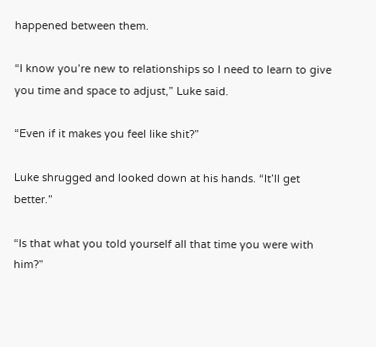happened between them.

“I know you’re new to relationships so I need to learn to give you time and space to adjust,” Luke said.

“Even if it makes you feel like shit?”

Luke shrugged and looked down at his hands. “It’ll get better.”

“Is that what you told yourself all that time you were with him?”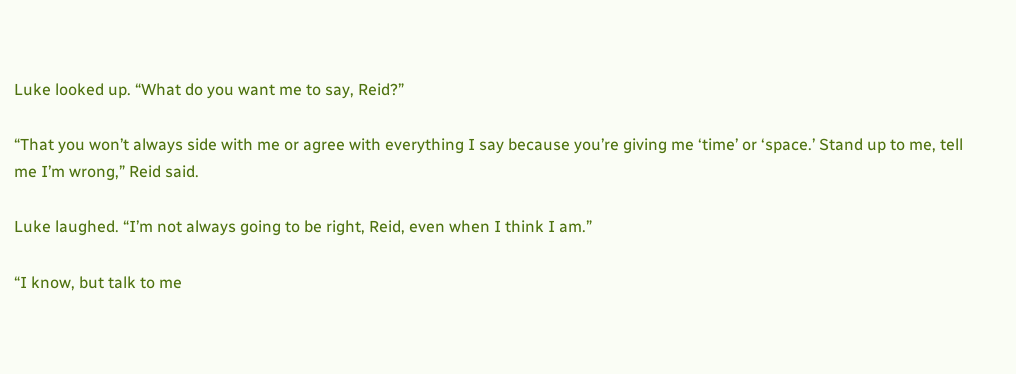Luke looked up. “What do you want me to say, Reid?”

“That you won’t always side with me or agree with everything I say because you’re giving me ‘time’ or ‘space.’ Stand up to me, tell me I’m wrong,” Reid said.

Luke laughed. “I’m not always going to be right, Reid, even when I think I am.”

“I know, but talk to me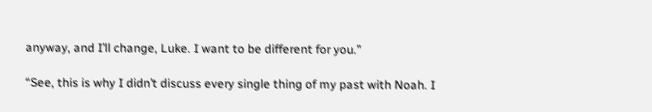anyway, and I’ll change, Luke. I want to be different for you.”

“See, this is why I didn’t discuss every single thing of my past with Noah. I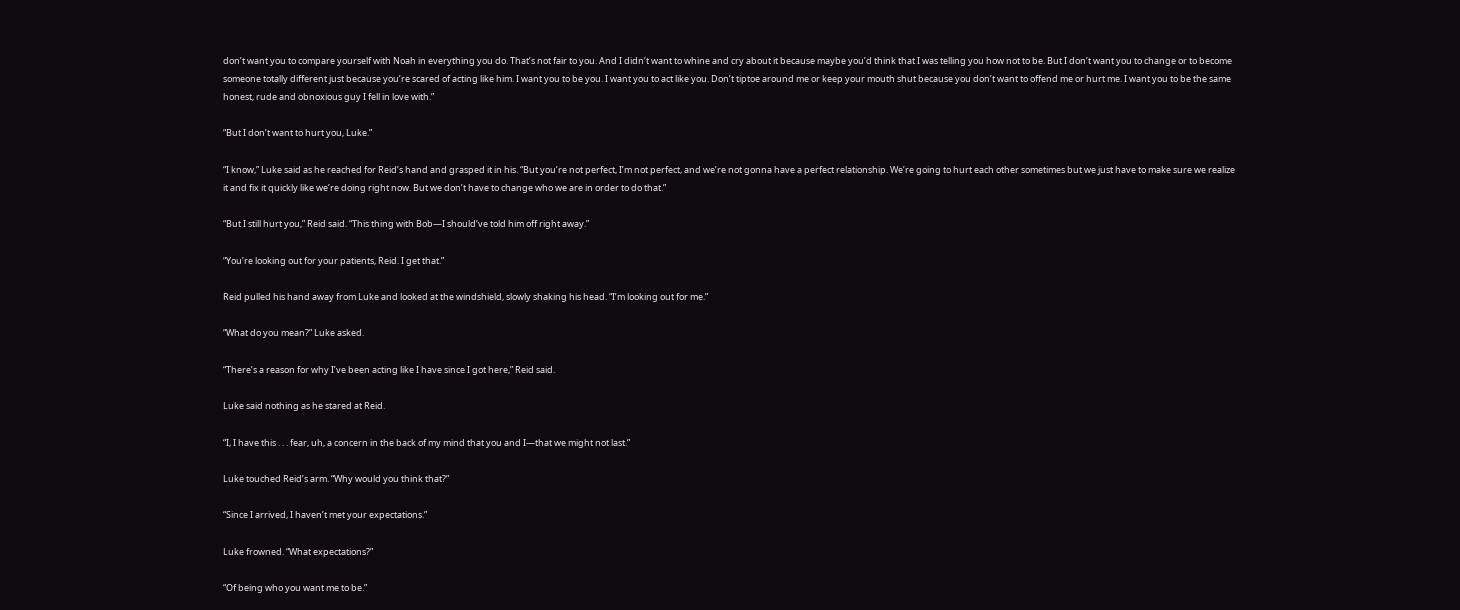don’t want you to compare yourself with Noah in everything you do. That’s not fair to you. And I didn’t want to whine and cry about it because maybe you’d think that I was telling you how not to be. But I don’t want you to change or to become someone totally different just because you’re scared of acting like him. I want you to be you. I want you to act like you. Don’t tiptoe around me or keep your mouth shut because you don’t want to offend me or hurt me. I want you to be the same honest, rude and obnoxious guy I fell in love with.”

“But I don’t want to hurt you, Luke.”

“I know,” Luke said as he reached for Reid’s hand and grasped it in his. “But you’re not perfect, I’m not perfect, and we’re not gonna have a perfect relationship. We’re going to hurt each other sometimes but we just have to make sure we realize it and fix it quickly like we’re doing right now. But we don’t have to change who we are in order to do that.”

“But I still hurt you,” Reid said. “This thing with Bob—I should’ve told him off right away.”

“You’re looking out for your patients, Reid. I get that.”

Reid pulled his hand away from Luke and looked at the windshield, slowly shaking his head. “I’m looking out for me.”

“What do you mean?” Luke asked.

“There’s a reason for why I’ve been acting like I have since I got here,” Reid said.

Luke said nothing as he stared at Reid.

“I, I have this . . . fear, uh, a concern in the back of my mind that you and I—that we might not last.”

Luke touched Reid’s arm. “Why would you think that?”

“Since I arrived, I haven’t met your expectations.”

Luke frowned. “What expectations?”

“Of being who you want me to be.”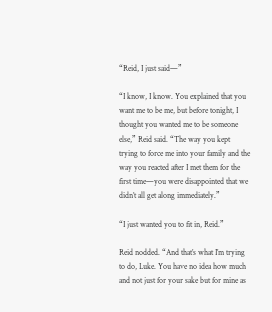“Reid, I just said—”

“I know, I know. You explained that you want me to be me, but before tonight, I thought you wanted me to be someone else,” Reid said. “The way you kept trying to force me into your family and the way you reacted after I met them for the first time—you were disappointed that we didn’t all get along immediately.”

“I just wanted you to fit in, Reid.”

Reid nodded. “And that’s what I’m trying to do, Luke. You have no idea how much and not just for your sake but for mine as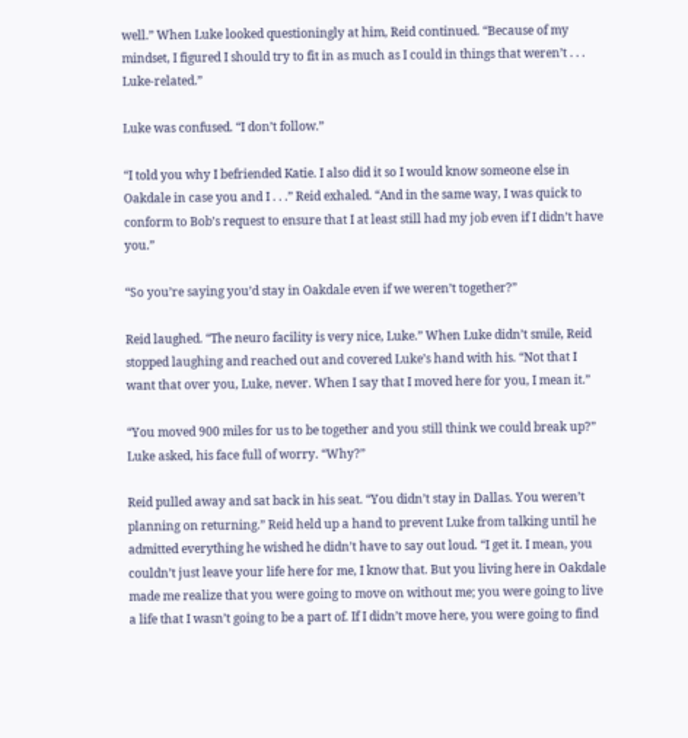well.” When Luke looked questioningly at him, Reid continued. “Because of my mindset, I figured I should try to fit in as much as I could in things that weren’t . . . Luke-related.”

Luke was confused. “I don’t follow.”

“I told you why I befriended Katie. I also did it so I would know someone else in Oakdale in case you and I . . .” Reid exhaled. “And in the same way, I was quick to conform to Bob’s request to ensure that I at least still had my job even if I didn’t have you.”

“So you’re saying you’d stay in Oakdale even if we weren’t together?”

Reid laughed. “The neuro facility is very nice, Luke.” When Luke didn’t smile, Reid stopped laughing and reached out and covered Luke’s hand with his. “Not that I want that over you, Luke, never. When I say that I moved here for you, I mean it.”

“You moved 900 miles for us to be together and you still think we could break up?” Luke asked, his face full of worry. “Why?”

Reid pulled away and sat back in his seat. “You didn’t stay in Dallas. You weren’t planning on returning.” Reid held up a hand to prevent Luke from talking until he admitted everything he wished he didn’t have to say out loud. “I get it. I mean, you couldn’t just leave your life here for me, I know that. But you living here in Oakdale made me realize that you were going to move on without me; you were going to live a life that I wasn’t going to be a part of. If I didn’t move here, you were going to find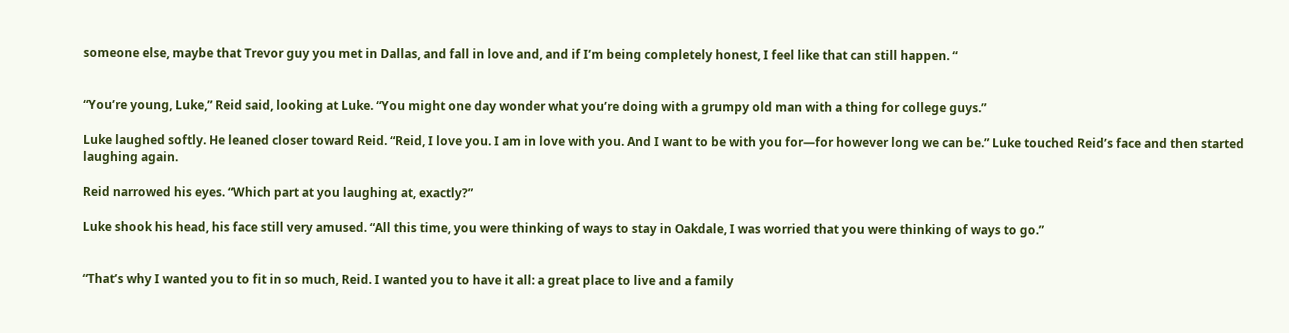someone else, maybe that Trevor guy you met in Dallas, and fall in love and, and if I’m being completely honest, I feel like that can still happen. “


“You’re young, Luke,” Reid said, looking at Luke. “You might one day wonder what you’re doing with a grumpy old man with a thing for college guys.”

Luke laughed softly. He leaned closer toward Reid. “Reid, I love you. I am in love with you. And I want to be with you for—for however long we can be.” Luke touched Reid’s face and then started laughing again.

Reid narrowed his eyes. “Which part at you laughing at, exactly?”

Luke shook his head, his face still very amused. “All this time, you were thinking of ways to stay in Oakdale, I was worried that you were thinking of ways to go.”


“That’s why I wanted you to fit in so much, Reid. I wanted you to have it all: a great place to live and a family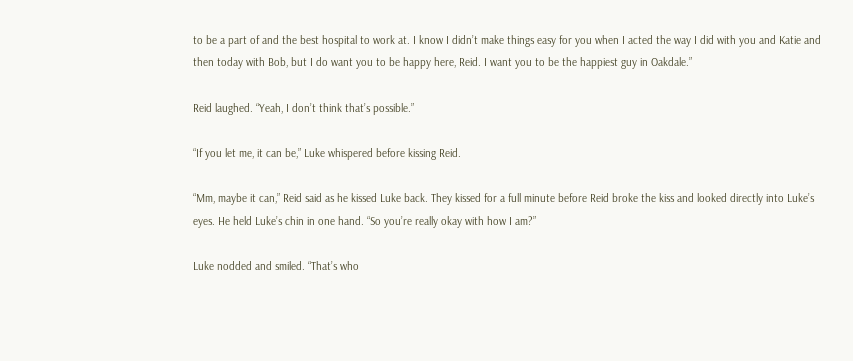to be a part of and the best hospital to work at. I know I didn’t make things easy for you when I acted the way I did with you and Katie and then today with Bob, but I do want you to be happy here, Reid. I want you to be the happiest guy in Oakdale.”

Reid laughed. “Yeah, I don’t think that’s possible.”

“If you let me, it can be,” Luke whispered before kissing Reid.

“Mm, maybe it can,” Reid said as he kissed Luke back. They kissed for a full minute before Reid broke the kiss and looked directly into Luke’s eyes. He held Luke’s chin in one hand. “So you’re really okay with how I am?”

Luke nodded and smiled. “That’s who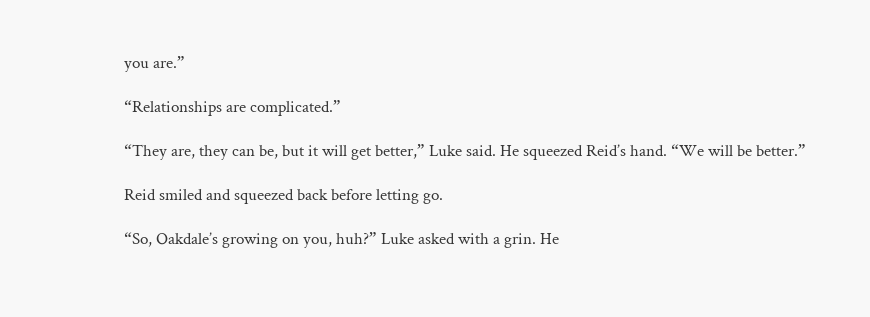you are.”

“Relationships are complicated.”

“They are, they can be, but it will get better,” Luke said. He squeezed Reid’s hand. “We will be better.”

Reid smiled and squeezed back before letting go.

“So, Oakdale’s growing on you, huh?” Luke asked with a grin. He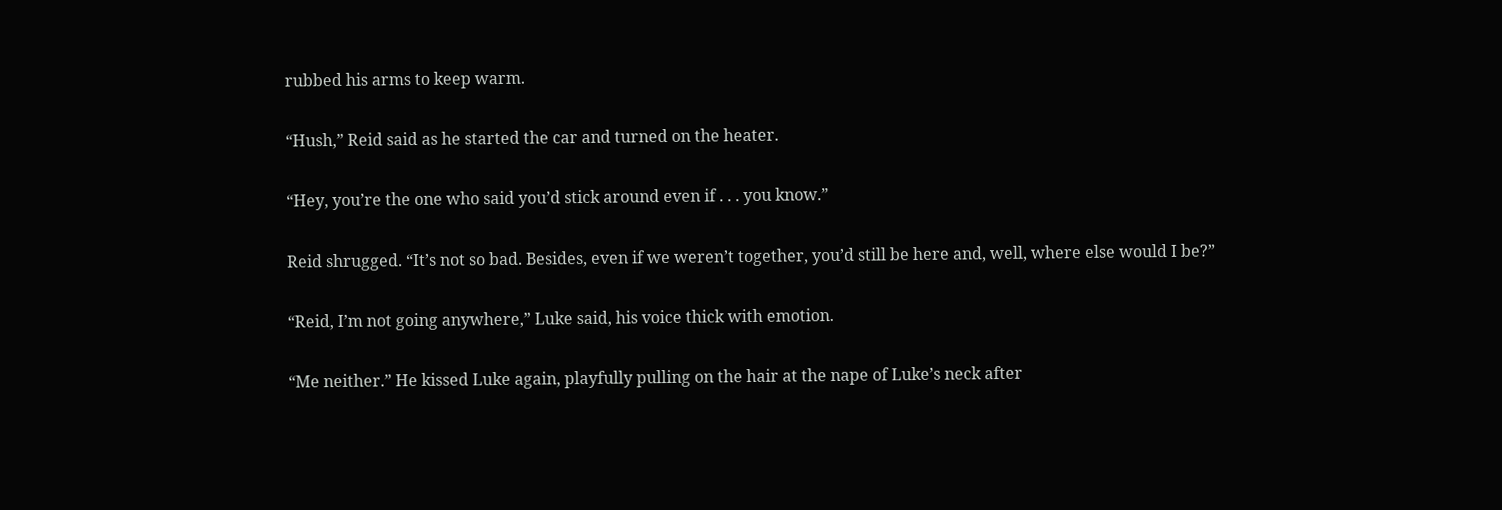rubbed his arms to keep warm.

“Hush,” Reid said as he started the car and turned on the heater.

“Hey, you’re the one who said you’d stick around even if . . . you know.”

Reid shrugged. “It’s not so bad. Besides, even if we weren’t together, you’d still be here and, well, where else would I be?”

“Reid, I’m not going anywhere,” Luke said, his voice thick with emotion.

“Me neither.” He kissed Luke again, playfully pulling on the hair at the nape of Luke’s neck after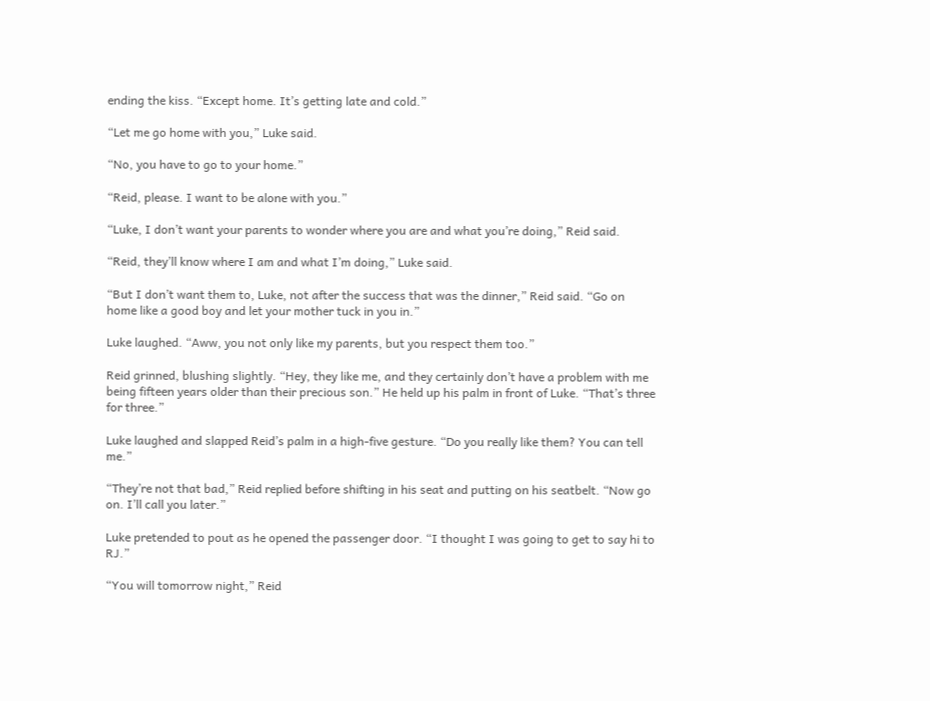ending the kiss. “Except home. It’s getting late and cold.”

“Let me go home with you,” Luke said.

“No, you have to go to your home.”

“Reid, please. I want to be alone with you.”

“Luke, I don’t want your parents to wonder where you are and what you’re doing,” Reid said.

“Reid, they’ll know where I am and what I’m doing,” Luke said.

“But I don’t want them to, Luke, not after the success that was the dinner,” Reid said. “Go on home like a good boy and let your mother tuck in you in.”

Luke laughed. “Aww, you not only like my parents, but you respect them too.”

Reid grinned, blushing slightly. “Hey, they like me, and they certainly don’t have a problem with me being fifteen years older than their precious son.” He held up his palm in front of Luke. “That’s three for three.”

Luke laughed and slapped Reid’s palm in a high-five gesture. “Do you really like them? You can tell me.”

“They’re not that bad,” Reid replied before shifting in his seat and putting on his seatbelt. “Now go on. I’ll call you later.”

Luke pretended to pout as he opened the passenger door. “I thought I was going to get to say hi to RJ.”

“You will tomorrow night,” Reid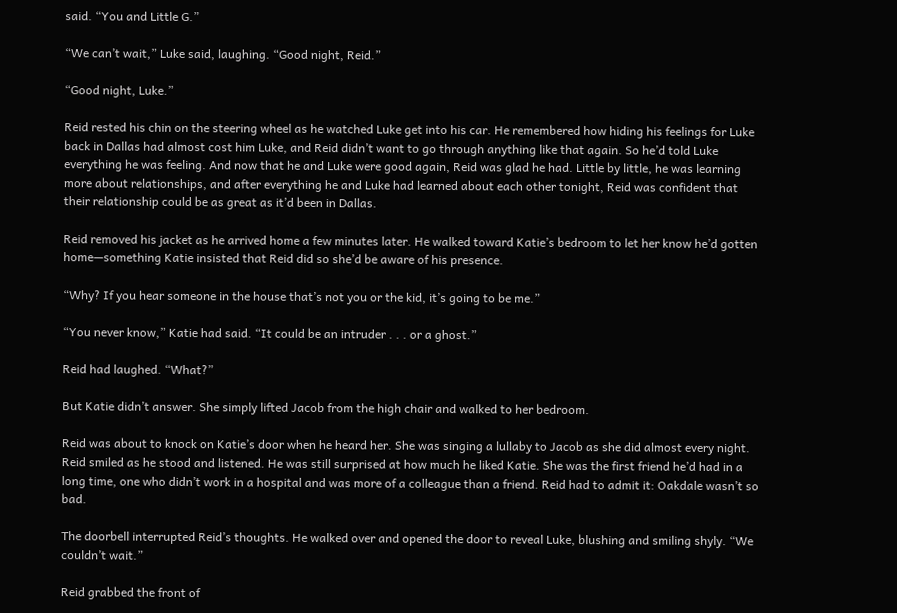said. “You and Little G.”

“We can’t wait,” Luke said, laughing. “Good night, Reid.”

“Good night, Luke.”

Reid rested his chin on the steering wheel as he watched Luke get into his car. He remembered how hiding his feelings for Luke back in Dallas had almost cost him Luke, and Reid didn’t want to go through anything like that again. So he’d told Luke everything he was feeling. And now that he and Luke were good again, Reid was glad he had. Little by little, he was learning more about relationships, and after everything he and Luke had learned about each other tonight, Reid was confident that their relationship could be as great as it’d been in Dallas.

Reid removed his jacket as he arrived home a few minutes later. He walked toward Katie’s bedroom to let her know he’d gotten home—something Katie insisted that Reid did so she’d be aware of his presence.

“Why? If you hear someone in the house that’s not you or the kid, it’s going to be me.”

“You never know,” Katie had said. “It could be an intruder . . . or a ghost.”

Reid had laughed. “What?”

But Katie didn’t answer. She simply lifted Jacob from the high chair and walked to her bedroom.

Reid was about to knock on Katie’s door when he heard her. She was singing a lullaby to Jacob as she did almost every night. Reid smiled as he stood and listened. He was still surprised at how much he liked Katie. She was the first friend he’d had in a long time, one who didn’t work in a hospital and was more of a colleague than a friend. Reid had to admit it: Oakdale wasn’t so bad.

The doorbell interrupted Reid’s thoughts. He walked over and opened the door to reveal Luke, blushing and smiling shyly. “We couldn’t wait.”

Reid grabbed the front of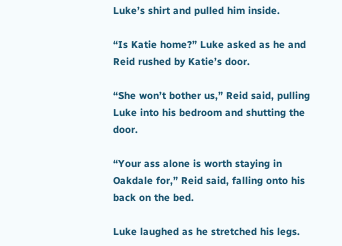Luke’s shirt and pulled him inside.

“Is Katie home?” Luke asked as he and Reid rushed by Katie’s door.

“She won’t bother us,” Reid said, pulling Luke into his bedroom and shutting the door.

“Your ass alone is worth staying in Oakdale for,” Reid said, falling onto his back on the bed.

Luke laughed as he stretched his legs.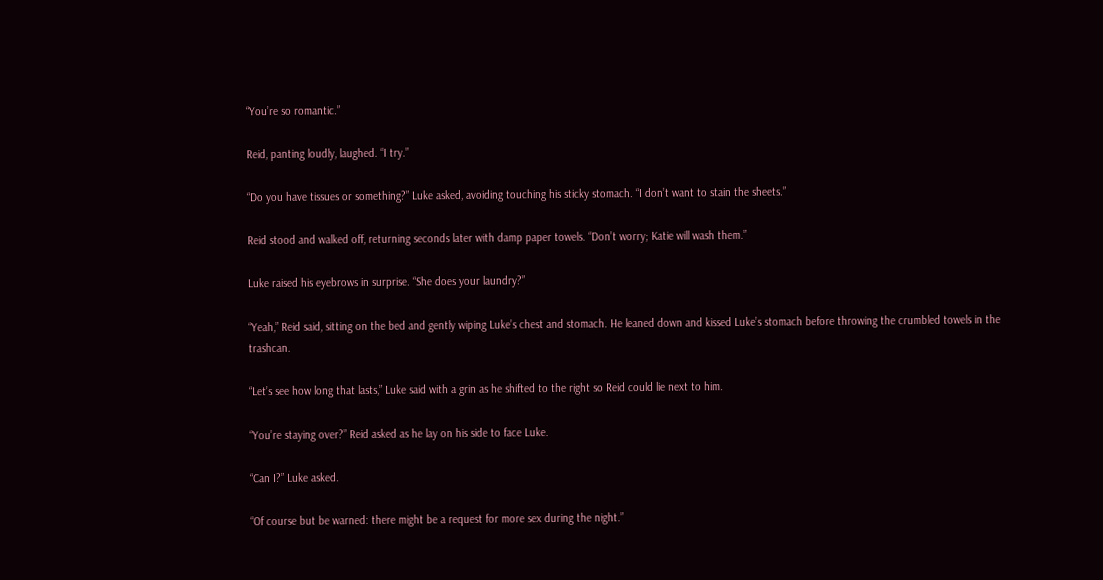“You’re so romantic.”

Reid, panting loudly, laughed. “I try.”

“Do you have tissues or something?” Luke asked, avoiding touching his sticky stomach. “I don’t want to stain the sheets.”

Reid stood and walked off, returning seconds later with damp paper towels. “Don’t worry; Katie will wash them.”

Luke raised his eyebrows in surprise. “She does your laundry?”

“Yeah,” Reid said, sitting on the bed and gently wiping Luke’s chest and stomach. He leaned down and kissed Luke’s stomach before throwing the crumbled towels in the trashcan.

“Let’s see how long that lasts,” Luke said with a grin as he shifted to the right so Reid could lie next to him.

“You’re staying over?” Reid asked as he lay on his side to face Luke.

“Can I?” Luke asked.

“Of course but be warned: there might be a request for more sex during the night.”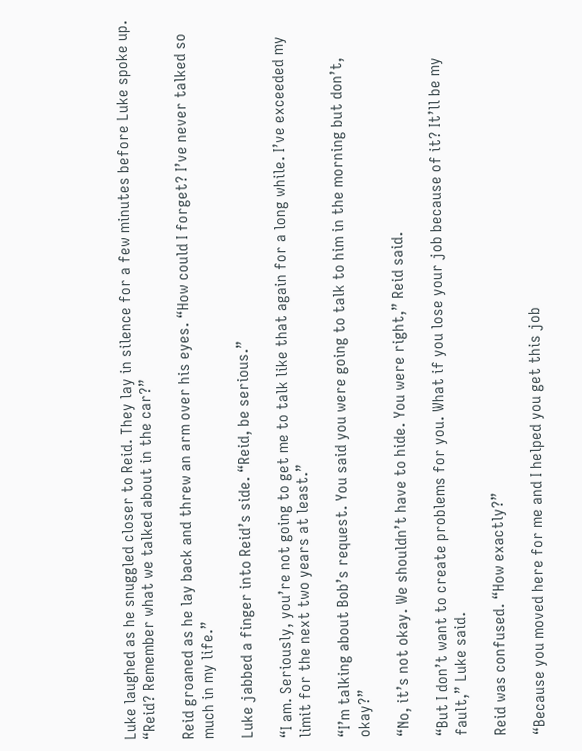Luke laughed as he snuggled closer to Reid. They lay in silence for a few minutes before Luke spoke up. “Reid? Remember what we talked about in the car?”

Reid groaned as he lay back and threw an arm over his eyes. “How could I forget? I’ve never talked so much in my life.”

Luke jabbed a finger into Reid’s side. “Reid, be serious.”

“I am. Seriously, you’re not going to get me to talk like that again for a long while. I’ve exceeded my limit for the next two years at least.”

“I’m talking about Bob’s request. You said you were going to talk to him in the morning but don’t, okay?”

“No, it’s not okay. We shouldn’t have to hide. You were right,” Reid said.

“But I don’t want to create problems for you. What if you lose your job because of it? It’ll be my fault,” Luke said.

Reid was confused. “How exactly?”

“Because you moved here for me and I helped you get this job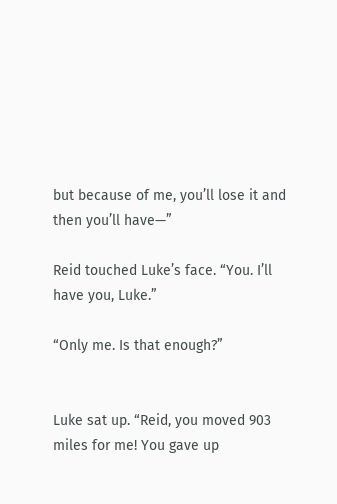but because of me, you’ll lose it and then you’ll have—”

Reid touched Luke’s face. “You. I’ll have you, Luke.”

“Only me. Is that enough?”


Luke sat up. “Reid, you moved 903 miles for me! You gave up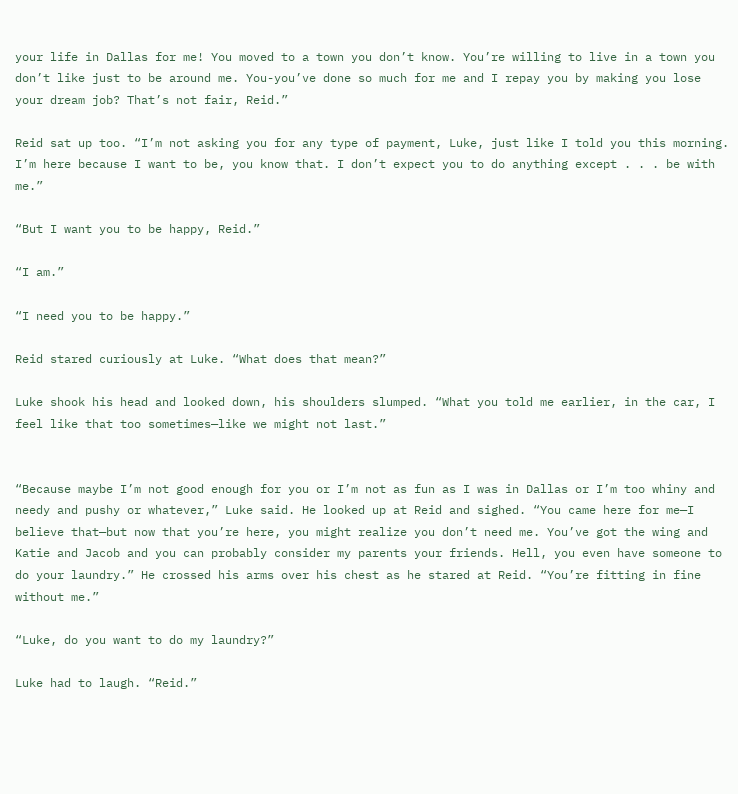your life in Dallas for me! You moved to a town you don’t know. You’re willing to live in a town you don’t like just to be around me. You-you’ve done so much for me and I repay you by making you lose your dream job? That’s not fair, Reid.”

Reid sat up too. “I’m not asking you for any type of payment, Luke, just like I told you this morning. I’m here because I want to be, you know that. I don’t expect you to do anything except . . . be with me.”

“But I want you to be happy, Reid.”

“I am.”

“I need you to be happy.”

Reid stared curiously at Luke. “What does that mean?”

Luke shook his head and looked down, his shoulders slumped. “What you told me earlier, in the car, I feel like that too sometimes—like we might not last.”


“Because maybe I’m not good enough for you or I’m not as fun as I was in Dallas or I’m too whiny and needy and pushy or whatever,” Luke said. He looked up at Reid and sighed. “You came here for me—I believe that—but now that you’re here, you might realize you don’t need me. You’ve got the wing and Katie and Jacob and you can probably consider my parents your friends. Hell, you even have someone to do your laundry.” He crossed his arms over his chest as he stared at Reid. “You’re fitting in fine without me.”

“Luke, do you want to do my laundry?”

Luke had to laugh. “Reid.”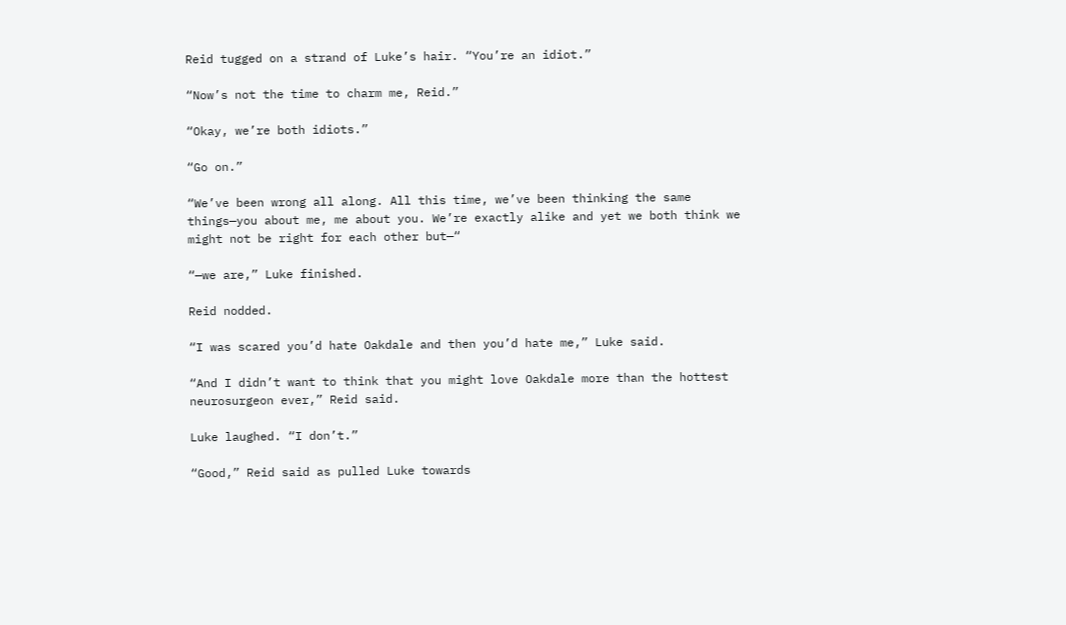Reid tugged on a strand of Luke’s hair. “You’re an idiot.”

“Now’s not the time to charm me, Reid.”

“Okay, we’re both idiots.”

“Go on.”

“We’ve been wrong all along. All this time, we’ve been thinking the same things—you about me, me about you. We’re exactly alike and yet we both think we might not be right for each other but—“

“—we are,” Luke finished.

Reid nodded.

“I was scared you’d hate Oakdale and then you’d hate me,” Luke said.

“And I didn’t want to think that you might love Oakdale more than the hottest neurosurgeon ever,” Reid said.

Luke laughed. “I don’t.”

“Good,” Reid said as pulled Luke towards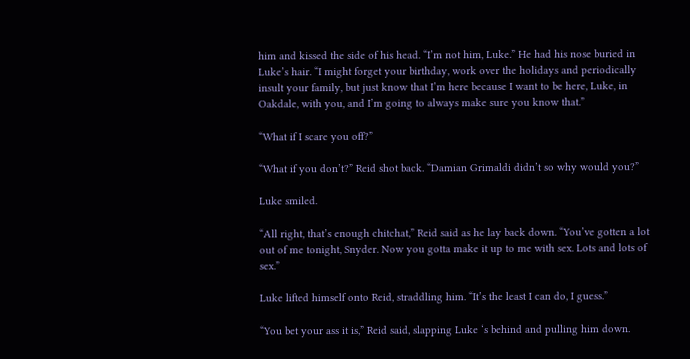him and kissed the side of his head. “I’m not him, Luke.” He had his nose buried in Luke’s hair. “I might forget your birthday, work over the holidays and periodically insult your family, but just know that I’m here because I want to be here, Luke, in Oakdale, with you, and I’m going to always make sure you know that.”

“What if I scare you off?”

“What if you don’t?” Reid shot back. “Damian Grimaldi didn’t so why would you?”

Luke smiled.

“All right, that’s enough chitchat,” Reid said as he lay back down. “You’ve gotten a lot out of me tonight, Snyder. Now you gotta make it up to me with sex. Lots and lots of sex.”

Luke lifted himself onto Reid, straddling him. “It’s the least I can do, I guess.”

“You bet your ass it is,” Reid said, slapping Luke ‘s behind and pulling him down.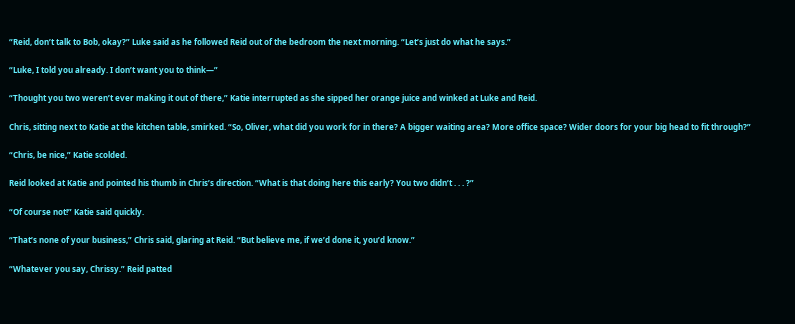“Reid, don’t talk to Bob, okay?” Luke said as he followed Reid out of the bedroom the next morning. “Let’s just do what he says.”

“Luke, I told you already. I don’t want you to think—”

“Thought you two weren’t ever making it out of there,” Katie interrupted as she sipped her orange juice and winked at Luke and Reid.

Chris, sitting next to Katie at the kitchen table, smirked. “So, Oliver, what did you work for in there? A bigger waiting area? More office space? Wider doors for your big head to fit through?”

“Chris, be nice,” Katie scolded.

Reid looked at Katie and pointed his thumb in Chris’s direction. “What is that doing here this early? You two didn’t . . . ?”

“Of course not!” Katie said quickly.

“That’s none of your business,” Chris said, glaring at Reid. “But believe me, if we’d done it, you’d know.”

“Whatever you say, Chrissy.” Reid patted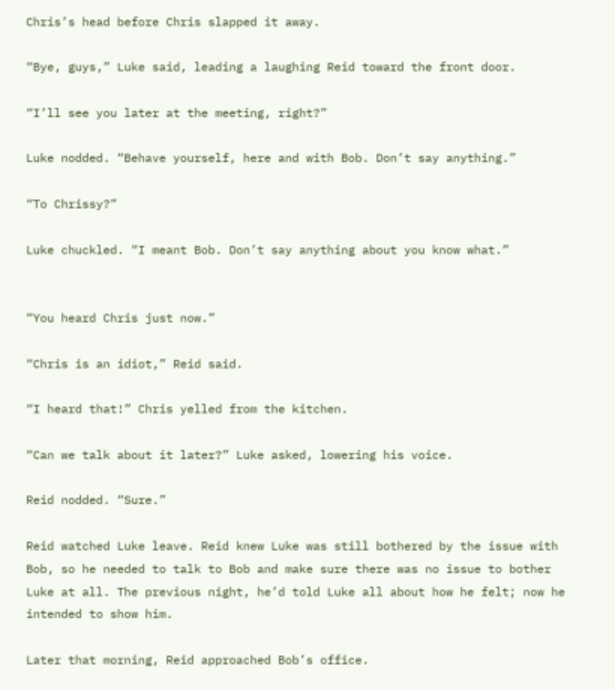Chris’s head before Chris slapped it away.

“Bye, guys,” Luke said, leading a laughing Reid toward the front door.

“I’ll see you later at the meeting, right?”

Luke nodded. “Behave yourself, here and with Bob. Don’t say anything.”

“To Chrissy?”

Luke chuckled. “I meant Bob. Don’t say anything about you know what.”


“You heard Chris just now.”

“Chris is an idiot,” Reid said.

“I heard that!” Chris yelled from the kitchen.

“Can we talk about it later?” Luke asked, lowering his voice.

Reid nodded. “Sure.”

Reid watched Luke leave. Reid knew Luke was still bothered by the issue with Bob, so he needed to talk to Bob and make sure there was no issue to bother Luke at all. The previous night, he’d told Luke all about how he felt; now he intended to show him.

Later that morning, Reid approached Bob’s office.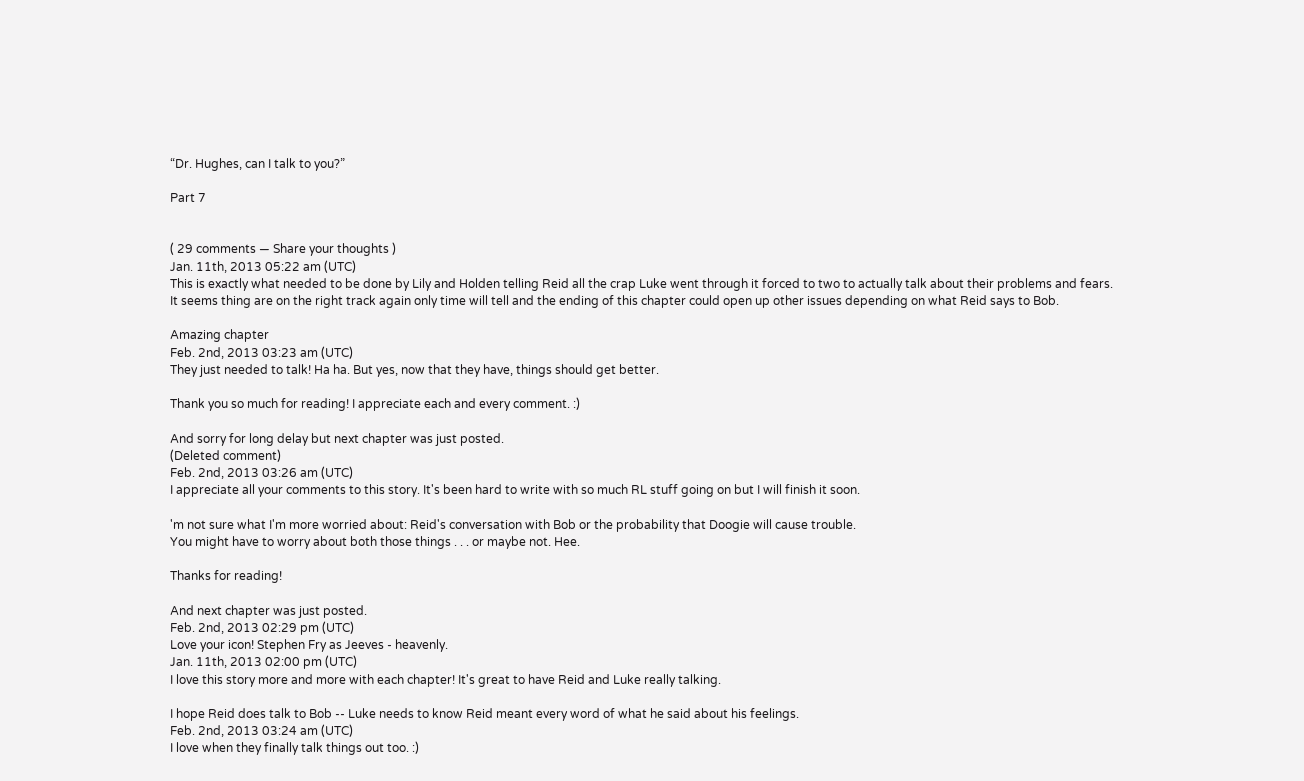“Dr. Hughes, can I talk to you?”

Part 7


( 29 comments — Share your thoughts )
Jan. 11th, 2013 05:22 am (UTC)
This is exactly what needed to be done by Lily and Holden telling Reid all the crap Luke went through it forced to two to actually talk about their problems and fears. It seems thing are on the right track again only time will tell and the ending of this chapter could open up other issues depending on what Reid says to Bob.

Amazing chapter
Feb. 2nd, 2013 03:23 am (UTC)
They just needed to talk! Ha ha. But yes, now that they have, things should get better.

Thank you so much for reading! I appreciate each and every comment. :)

And sorry for long delay but next chapter was just posted.
(Deleted comment)
Feb. 2nd, 2013 03:26 am (UTC)
I appreciate all your comments to this story. It's been hard to write with so much RL stuff going on but I will finish it soon.

'm not sure what I'm more worried about: Reid's conversation with Bob or the probability that Doogie will cause trouble.
You might have to worry about both those things . . . or maybe not. Hee.

Thanks for reading!

And next chapter was just posted.
Feb. 2nd, 2013 02:29 pm (UTC)
Love your icon! Stephen Fry as Jeeves - heavenly.
Jan. 11th, 2013 02:00 pm (UTC)
I love this story more and more with each chapter! It's great to have Reid and Luke really talking.

I hope Reid does talk to Bob -- Luke needs to know Reid meant every word of what he said about his feelings.
Feb. 2nd, 2013 03:24 am (UTC)
I love when they finally talk things out too. :)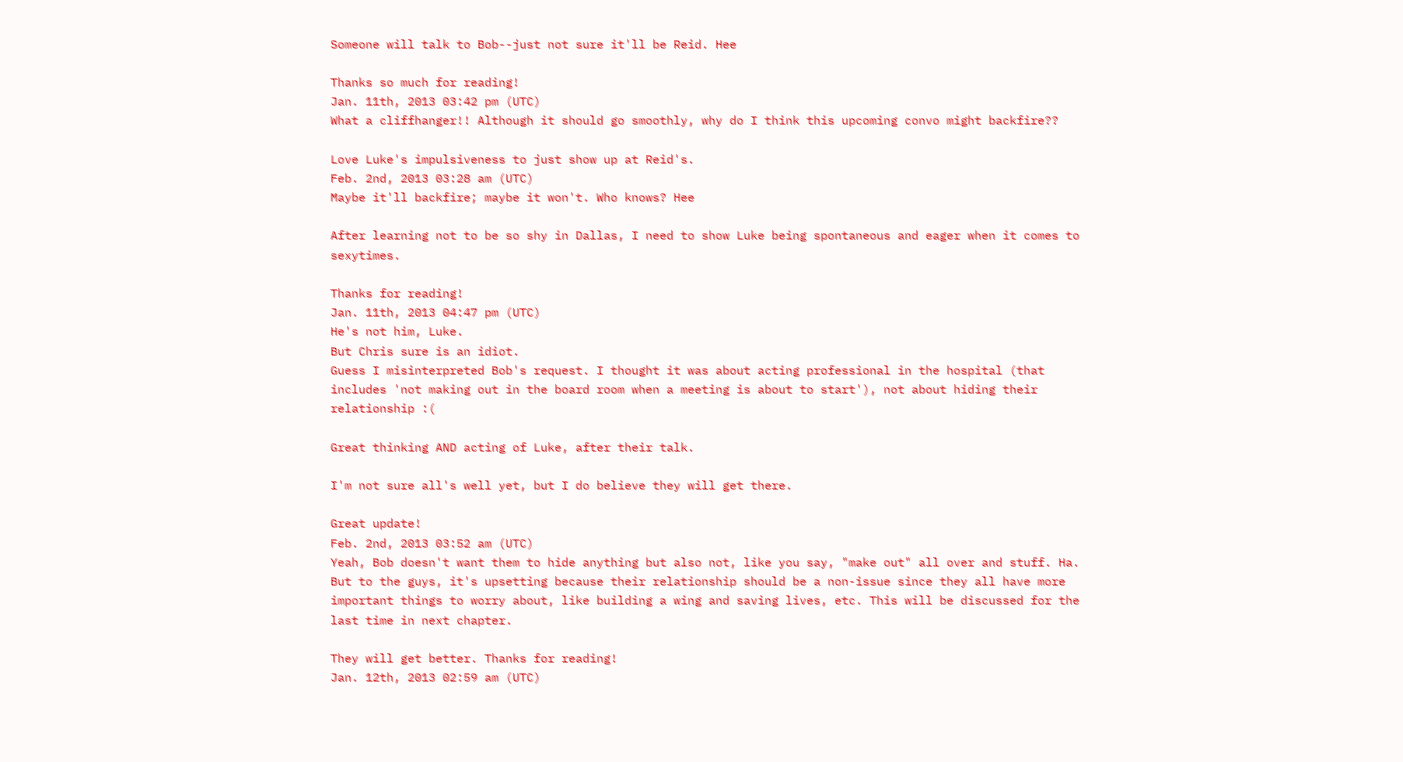Someone will talk to Bob--just not sure it'll be Reid. Hee

Thanks so much for reading!
Jan. 11th, 2013 03:42 pm (UTC)
What a cliffhanger!! Although it should go smoothly, why do I think this upcoming convo might backfire??

Love Luke's impulsiveness to just show up at Reid's.
Feb. 2nd, 2013 03:28 am (UTC)
Maybe it'll backfire; maybe it won't. Who knows? Hee

After learning not to be so shy in Dallas, I need to show Luke being spontaneous and eager when it comes to sexytimes.

Thanks for reading!
Jan. 11th, 2013 04:47 pm (UTC)
He's not him, Luke.
But Chris sure is an idiot.
Guess I misinterpreted Bob's request. I thought it was about acting professional in the hospital (that includes 'not making out in the board room when a meeting is about to start'), not about hiding their relationship :(

Great thinking AND acting of Luke, after their talk.

I'm not sure all's well yet, but I do believe they will get there.

Great update!
Feb. 2nd, 2013 03:52 am (UTC)
Yeah, Bob doesn't want them to hide anything but also not, like you say, "make out" all over and stuff. Ha. But to the guys, it's upsetting because their relationship should be a non-issue since they all have more important things to worry about, like building a wing and saving lives, etc. This will be discussed for the last time in next chapter.

They will get better. Thanks for reading!
Jan. 12th, 2013 02:59 am (UTC)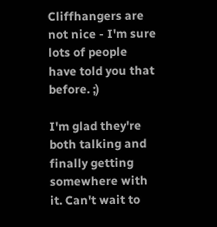Cliffhangers are not nice - I'm sure lots of people have told you that before. ;)

I'm glad they're both talking and finally getting somewhere with it. Can't wait to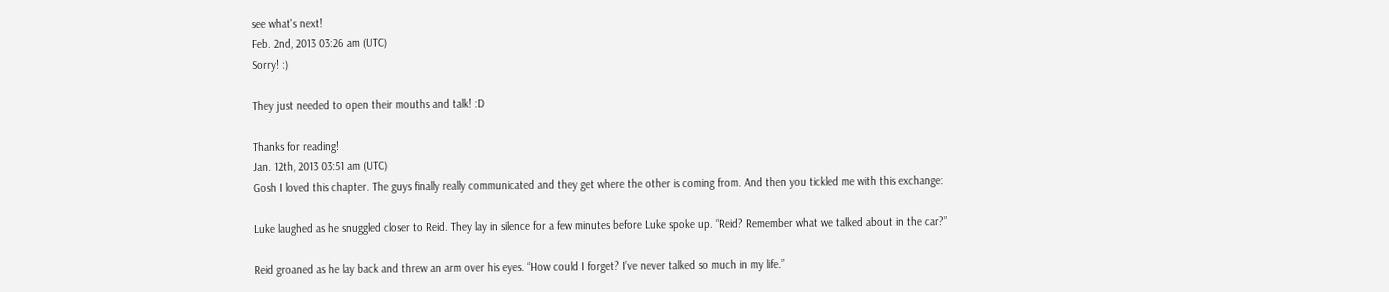see what's next!
Feb. 2nd, 2013 03:26 am (UTC)
Sorry! :)

They just needed to open their mouths and talk! :D

Thanks for reading!
Jan. 12th, 2013 03:51 am (UTC)
Gosh I loved this chapter. The guys finally really communicated and they get where the other is coming from. And then you tickled me with this exchange:

Luke laughed as he snuggled closer to Reid. They lay in silence for a few minutes before Luke spoke up. “Reid? Remember what we talked about in the car?”

Reid groaned as he lay back and threw an arm over his eyes. “How could I forget? I’ve never talked so much in my life.”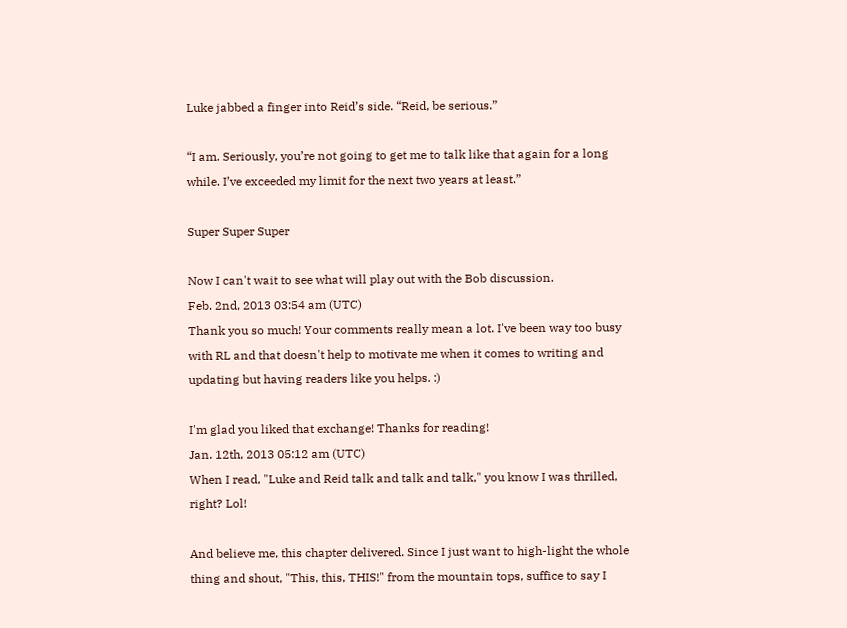Luke jabbed a finger into Reid’s side. “Reid, be serious.”

“I am. Seriously, you’re not going to get me to talk like that again for a long while. I’ve exceeded my limit for the next two years at least.”

Super Super Super

Now I can't wait to see what will play out with the Bob discussion.
Feb. 2nd, 2013 03:54 am (UTC)
Thank you so much! Your comments really mean a lot. I've been way too busy with RL and that doesn't help to motivate me when it comes to writing and updating but having readers like you helps. :)

I'm glad you liked that exchange! Thanks for reading!
Jan. 12th, 2013 05:12 am (UTC)
When I read, "Luke and Reid talk and talk and talk," you know I was thrilled, right? Lol!

And believe me, this chapter delivered. Since I just want to high-light the whole thing and shout, "This, this, THIS!" from the mountain tops, suffice to say I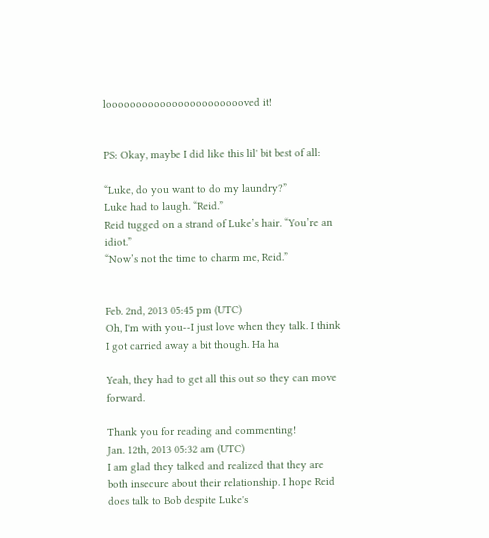loooooooooooooooooooooooved it!


PS: Okay, maybe I did like this lil' bit best of all:

“Luke, do you want to do my laundry?”
Luke had to laugh. “Reid.”
Reid tugged on a strand of Luke’s hair. “You’re an idiot.”
“Now’s not the time to charm me, Reid.”


Feb. 2nd, 2013 05:45 pm (UTC)
Oh, I'm with you--I just love when they talk. I think I got carried away a bit though. Ha ha

Yeah, they had to get all this out so they can move forward.

Thank you for reading and commenting!
Jan. 12th, 2013 05:32 am (UTC)
I am glad they talked and realized that they are both insecure about their relationship. I hope Reid does talk to Bob despite Luke's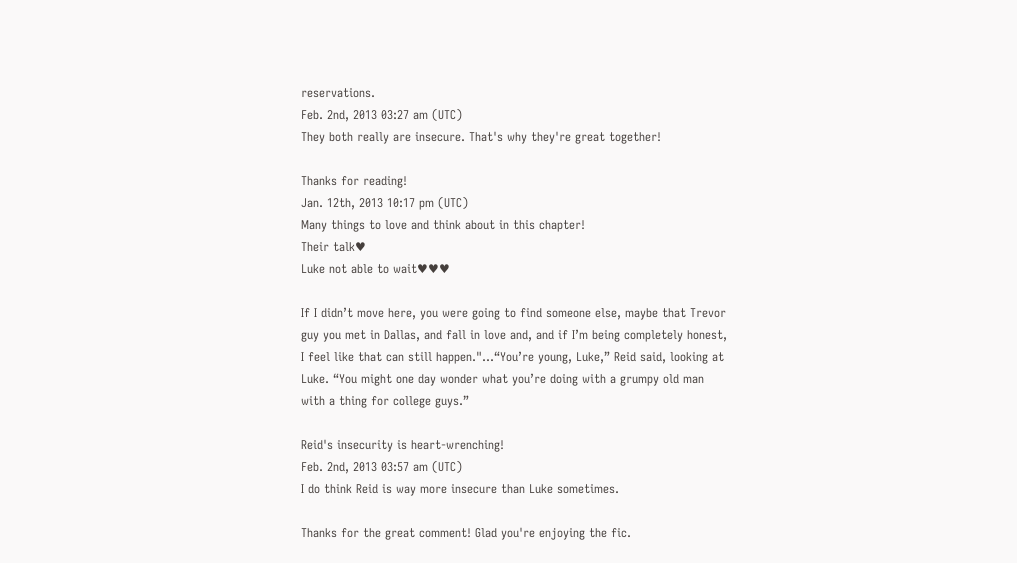reservations.
Feb. 2nd, 2013 03:27 am (UTC)
They both really are insecure. That's why they're great together!

Thanks for reading!
Jan. 12th, 2013 10:17 pm (UTC)
Many things to love and think about in this chapter!
Their talk♥
Luke not able to wait♥♥♥

If I didn’t move here, you were going to find someone else, maybe that Trevor guy you met in Dallas, and fall in love and, and if I’m being completely honest, I feel like that can still happen."...“You’re young, Luke,” Reid said, looking at Luke. “You might one day wonder what you’re doing with a grumpy old man with a thing for college guys.”

Reid's insecurity is heart-wrenching!
Feb. 2nd, 2013 03:57 am (UTC)
I do think Reid is way more insecure than Luke sometimes.

Thanks for the great comment! Glad you're enjoying the fic.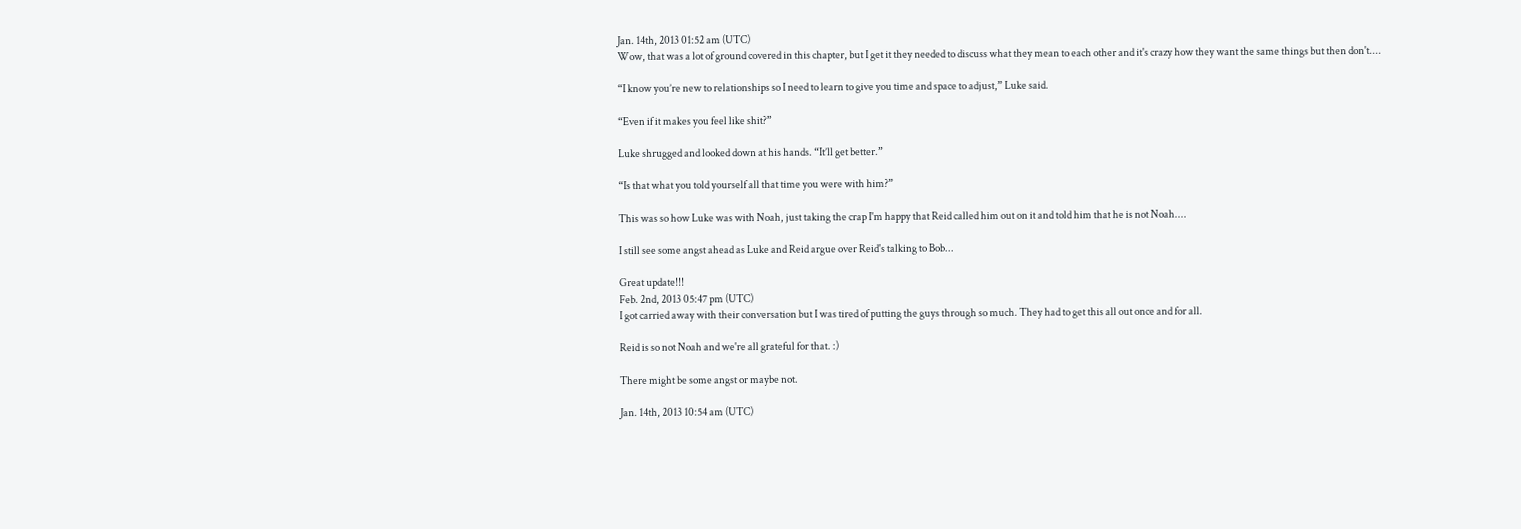Jan. 14th, 2013 01:52 am (UTC)
Wow, that was a lot of ground covered in this chapter, but I get it they needed to discuss what they mean to each other and it's crazy how they want the same things but then don't....

“I know you’re new to relationships so I need to learn to give you time and space to adjust,” Luke said.

“Even if it makes you feel like shit?”

Luke shrugged and looked down at his hands. “It’ll get better.”

“Is that what you told yourself all that time you were with him?”

This was so how Luke was with Noah, just taking the crap I'm happy that Reid called him out on it and told him that he is not Noah....

I still see some angst ahead as Luke and Reid argue over Reid's talking to Bob...

Great update!!!
Feb. 2nd, 2013 05:47 pm (UTC)
I got carried away with their conversation but I was tired of putting the guys through so much. They had to get this all out once and for all.

Reid is so not Noah and we're all grateful for that. :)

There might be some angst or maybe not.

Jan. 14th, 2013 10:54 am (UTC)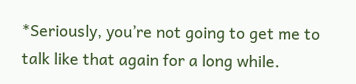*Seriously, you’re not going to get me to talk like that again for a long while.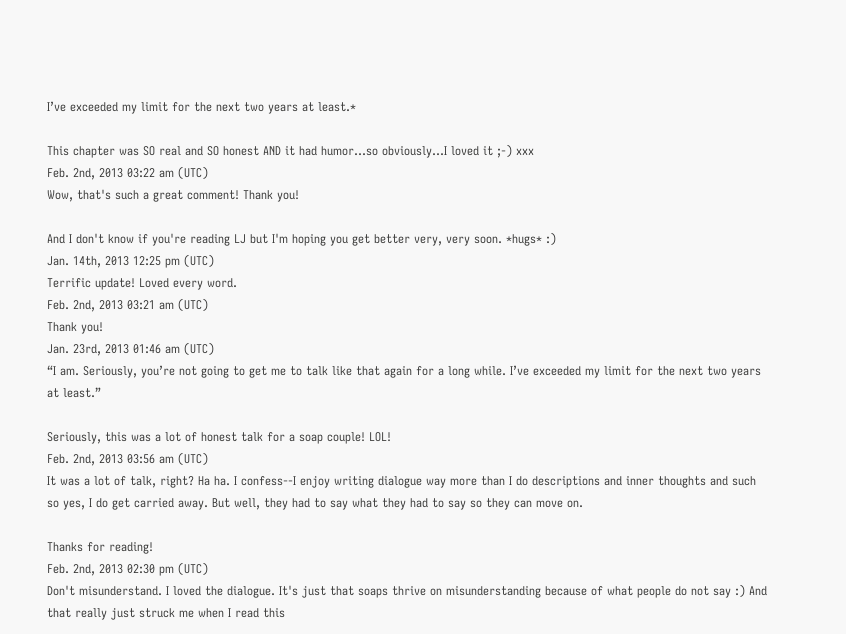I’ve exceeded my limit for the next two years at least.*

This chapter was SO real and SO honest AND it had humor...so obviously...I loved it ;-) xxx
Feb. 2nd, 2013 03:22 am (UTC)
Wow, that's such a great comment! Thank you!

And I don't know if you're reading LJ but I'm hoping you get better very, very soon. *hugs* :)
Jan. 14th, 2013 12:25 pm (UTC)
Terrific update! Loved every word.
Feb. 2nd, 2013 03:21 am (UTC)
Thank you!
Jan. 23rd, 2013 01:46 am (UTC)
“I am. Seriously, you’re not going to get me to talk like that again for a long while. I’ve exceeded my limit for the next two years at least.”

Seriously, this was a lot of honest talk for a soap couple! LOL!
Feb. 2nd, 2013 03:56 am (UTC)
It was a lot of talk, right? Ha ha. I confess--I enjoy writing dialogue way more than I do descriptions and inner thoughts and such so yes, I do get carried away. But well, they had to say what they had to say so they can move on.

Thanks for reading!
Feb. 2nd, 2013 02:30 pm (UTC)
Don't misunderstand. I loved the dialogue. It's just that soaps thrive on misunderstanding because of what people do not say :) And that really just struck me when I read this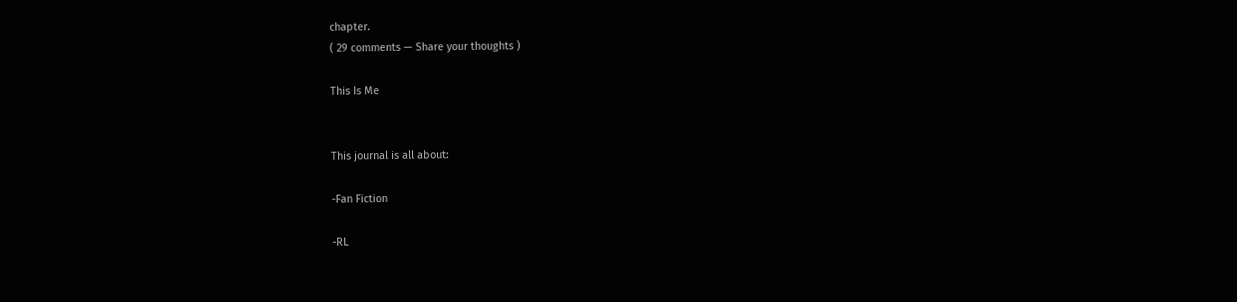chapter.
( 29 comments — Share your thoughts )

This Is Me


This journal is all about:

-Fan Fiction

-RL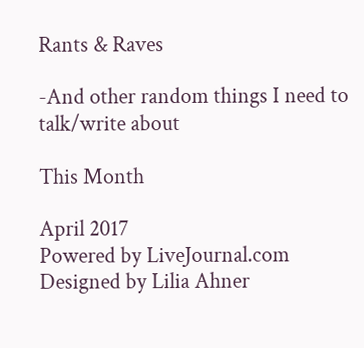Rants & Raves

-And other random things I need to talk/write about

This Month

April 2017
Powered by LiveJournal.com
Designed by Lilia Ahner